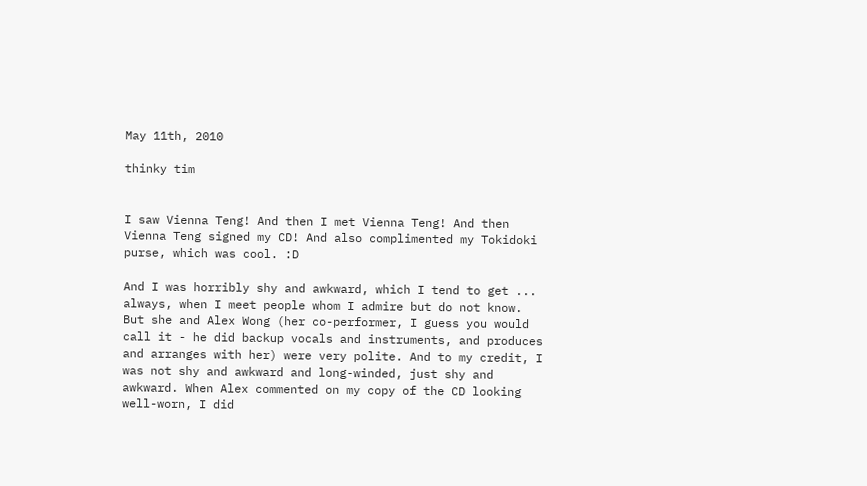May 11th, 2010

thinky tim


I saw Vienna Teng! And then I met Vienna Teng! And then Vienna Teng signed my CD! And also complimented my Tokidoki purse, which was cool. :D

And I was horribly shy and awkward, which I tend to get ... always, when I meet people whom I admire but do not know. But she and Alex Wong (her co-performer, I guess you would call it - he did backup vocals and instruments, and produces and arranges with her) were very polite. And to my credit, I was not shy and awkward and long-winded, just shy and awkward. When Alex commented on my copy of the CD looking well-worn, I did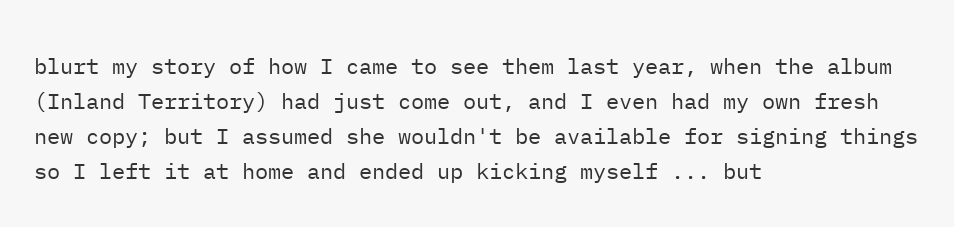blurt my story of how I came to see them last year, when the album (Inland Territory) had just come out, and I even had my own fresh new copy; but I assumed she wouldn't be available for signing things so I left it at home and ended up kicking myself ... but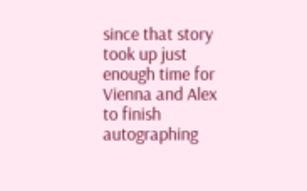since that story took up just enough time for Vienna and Alex to finish autographing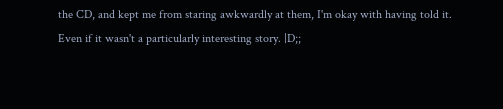the CD, and kept me from staring awkwardly at them, I'm okay with having told it. Even if it wasn't a particularly interesting story. |D;;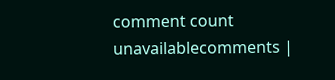comment count unavailablecomments |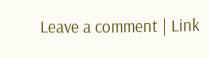Leave a comment | Link